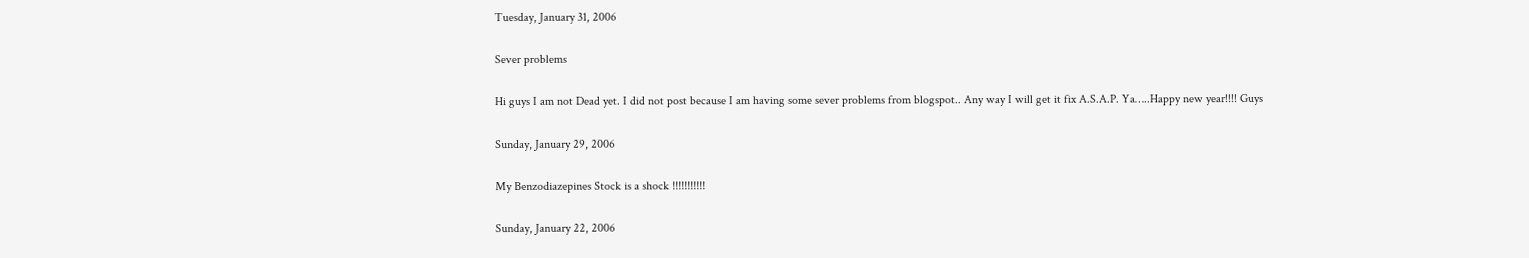Tuesday, January 31, 2006

Sever problems

Hi guys I am not Dead yet. I did not post because I am having some sever problems from blogspot.. Any way I will get it fix A.S.A.P. Ya…..Happy new year!!!! Guys

Sunday, January 29, 2006

My Benzodiazepines Stock is a shock !!!!!!!!!!!

Sunday, January 22, 2006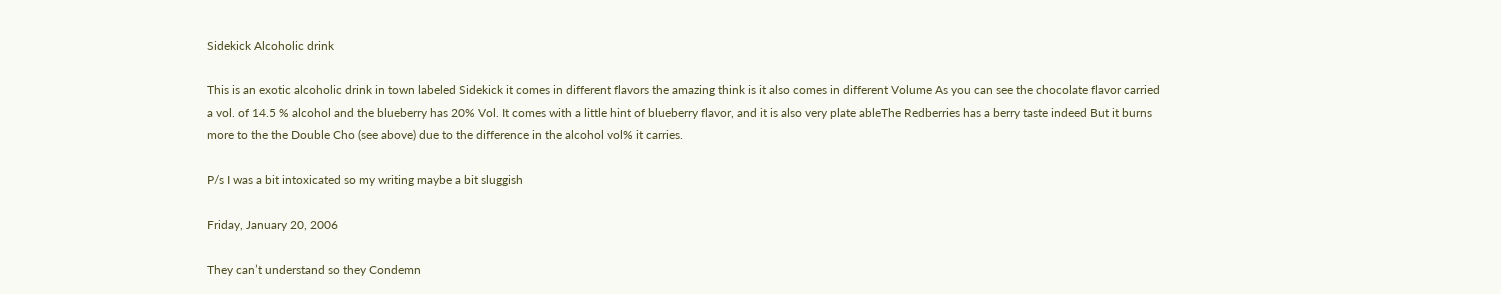Sidekick Alcoholic drink

This is an exotic alcoholic drink in town labeled Sidekick it comes in different flavors the amazing think is it also comes in different Volume As you can see the chocolate flavor carried a vol. of 14.5 % alcohol and the blueberry has 20% Vol. It comes with a little hint of blueberry flavor, and it is also very plate ableThe Redberries has a berry taste indeed But it burns more to the the Double Cho (see above) due to the difference in the alcohol vol% it carries.

P/s I was a bit intoxicated so my writing maybe a bit sluggish

Friday, January 20, 2006

They can’t understand so they Condemn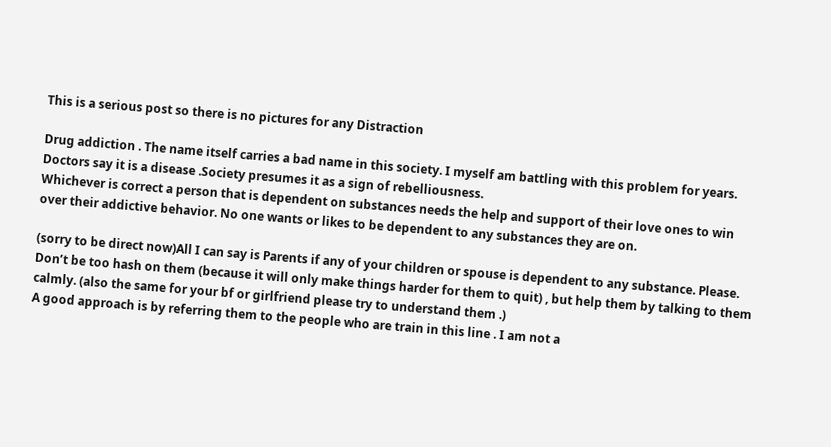This is a serious post so there is no pictures for any Distraction

Drug addiction . The name itself carries a bad name in this society. I myself am battling with this problem for years. Doctors say it is a disease .Society presumes it as a sign of rebelliousness.
Whichever is correct a person that is dependent on substances needs the help and support of their love ones to win over their addictive behavior. No one wants or likes to be dependent to any substances they are on.

(sorry to be direct now)All I can say is Parents if any of your children or spouse is dependent to any substance. Please. Don’t be too hash on them (because it will only make things harder for them to quit) , but help them by talking to them calmly. (also the same for your bf or girlfriend please try to understand them .)
A good approach is by referring them to the people who are train in this line . I am not a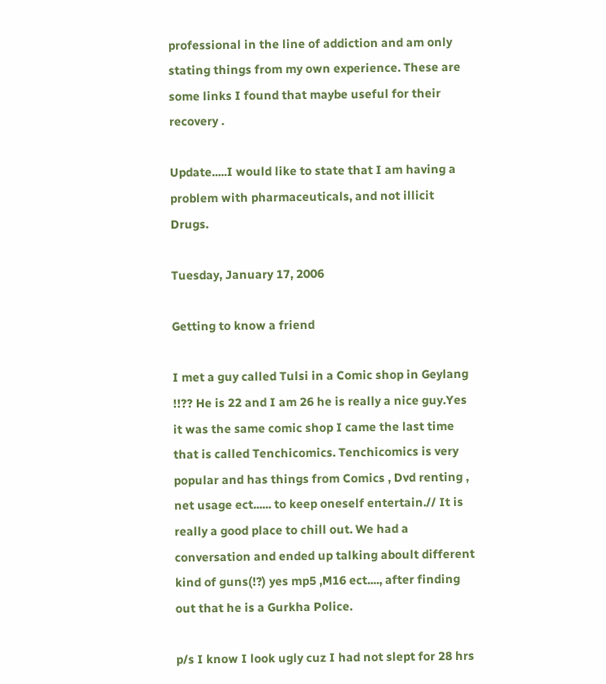professional in the line of addiction and am only stating things from my own experience. These are some links I found that maybe useful for their recovery .

Update.....I would like to state that I am having a problem with pharmaceuticals, and not illicit Drugs.

Tuesday, January 17, 2006

Getting to know a friend

I met a guy called Tulsi in a Comic shop in Geylang !!?? He is 22 and I am 26 he is really a nice guy.Yes it was the same comic shop I came the last time that is called Tenchicomics. Tenchicomics is very popular and has things from Comics , Dvd renting , net usage ect...... to keep oneself entertain.// It is really a good place to chill out. We had a conversation and ended up talking aboult different kind of guns(!?) yes mp5 ,M16 ect...., after finding out that he is a Gurkha Police.

p/s I know I look ugly cuz I had not slept for 28 hrs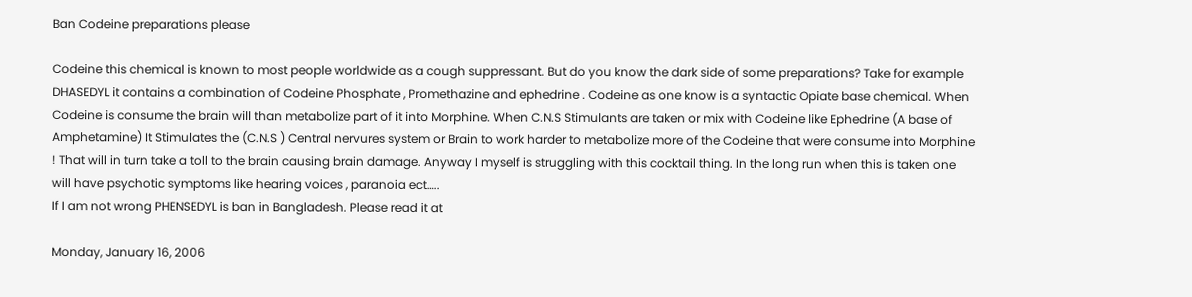Ban Codeine preparations please

Codeine this chemical is known to most people worldwide as a cough suppressant. But do you know the dark side of some preparations? Take for example DHASEDYL it contains a combination of Codeine Phosphate , Promethazine and ephedrine . Codeine as one know is a syntactic Opiate base chemical. When Codeine is consume the brain will than metabolize part of it into Morphine. When C.N.S Stimulants are taken or mix with Codeine like Ephedrine (A base of Amphetamine) It Stimulates the (C.N.S ) Central nervures system or Brain to work harder to metabolize more of the Codeine that were consume into Morphine ! That will in turn take a toll to the brain causing brain damage. Anyway I myself is struggling with this cocktail thing. In the long run when this is taken one will have psychotic symptoms like hearing voices , paranoia ect…..
If I am not wrong PHENSEDYL is ban in Bangladesh. Please read it at

Monday, January 16, 2006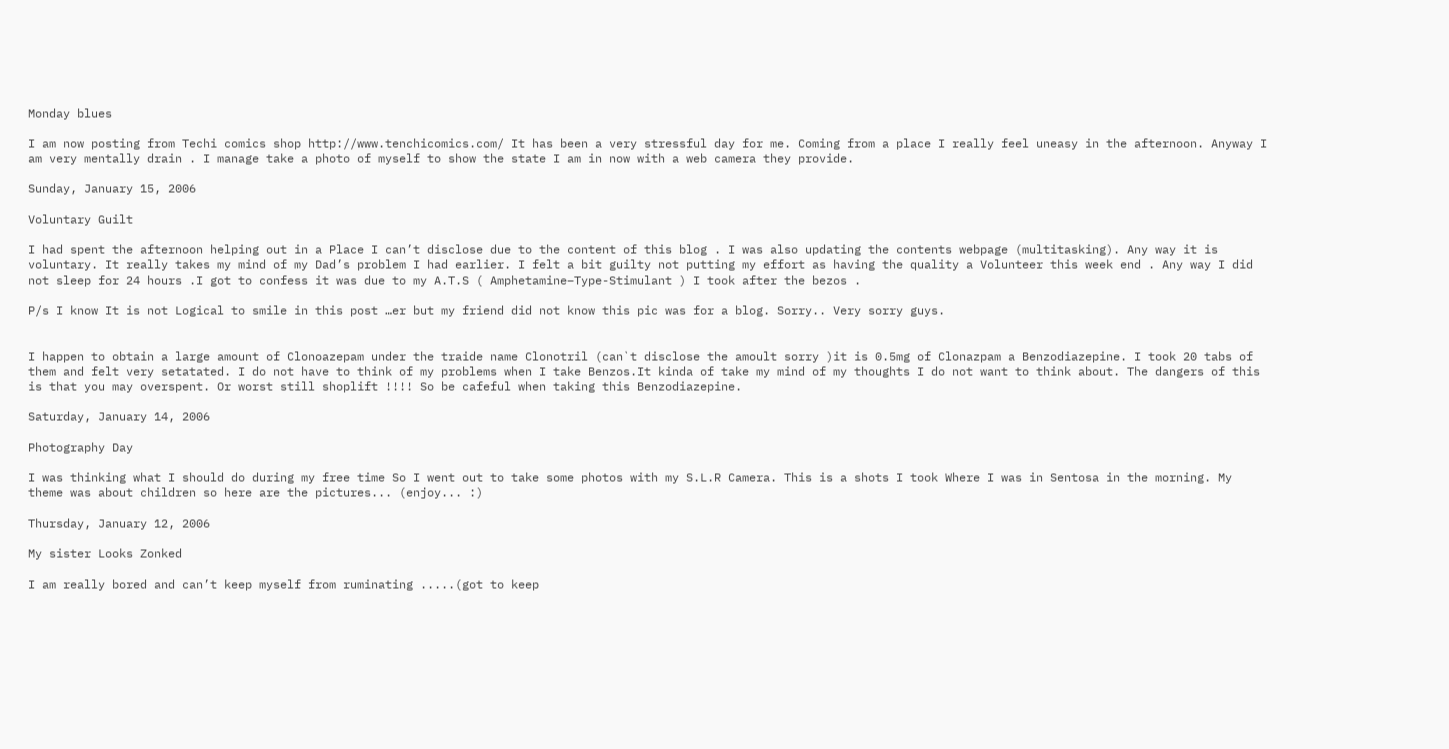Monday blues

I am now posting from Techi comics shop http://www.tenchicomics.com/ It has been a very stressful day for me. Coming from a place I really feel uneasy in the afternoon. Anyway I am very mentally drain . I manage take a photo of myself to show the state I am in now with a web camera they provide.

Sunday, January 15, 2006

Voluntary Guilt

I had spent the afternoon helping out in a Place I can’t disclose due to the content of this blog . I was also updating the contents webpage (multitasking). Any way it is voluntary. It really takes my mind of my Dad’s problem I had earlier. I felt a bit guilty not putting my effort as having the quality a Volunteer this week end . Any way I did not sleep for 24 hours .I got to confess it was due to my A.T.S ( Amphetamine–Type-Stimulant ) I took after the bezos .

P/s I know It is not Logical to smile in this post …er but my friend did not know this pic was for a blog. Sorry.. Very sorry guys.


I happen to obtain a large amount of Clonoazepam under the traide name Clonotril (can`t disclose the amoult sorry )it is 0.5mg of Clonazpam a Benzodiazepine. I took 20 tabs of them and felt very setatated. I do not have to think of my problems when I take Benzos.It kinda of take my mind of my thoughts I do not want to think about. The dangers of this is that you may overspent. Or worst still shoplift !!!! So be cafeful when taking this Benzodiazepine.

Saturday, January 14, 2006

Photography Day

I was thinking what I should do during my free time So I went out to take some photos with my S.L.R Camera. This is a shots I took Where I was in Sentosa in the morning. My theme was about children so here are the pictures... (enjoy... :)

Thursday, January 12, 2006

My sister Looks Zonked

I am really bored and can’t keep myself from ruminating .....(got to keep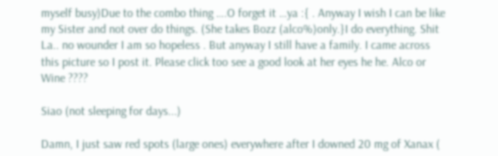myself busy)Due to the combo thing ….O forget it …ya :{ . Anyway I wish I can be like my Sister and not over do things. (She takes Bozz (alco%)only.}I do everything. Shit La.. no wounder I am so hopeless . But anyway I still have a family. I came across this picture so I post it. Please click too see a good look at her eyes he he. Alco or Wine ????

Siao (not sleeping for days...)

Damn, I just saw red spots (large ones) everywhere after I downed 20 mg of Xanax (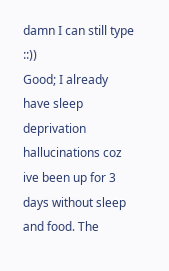damn I can still type ::))
Good; I already have sleep deprivation hallucinations coz ive been up for 3 days without sleep and food. The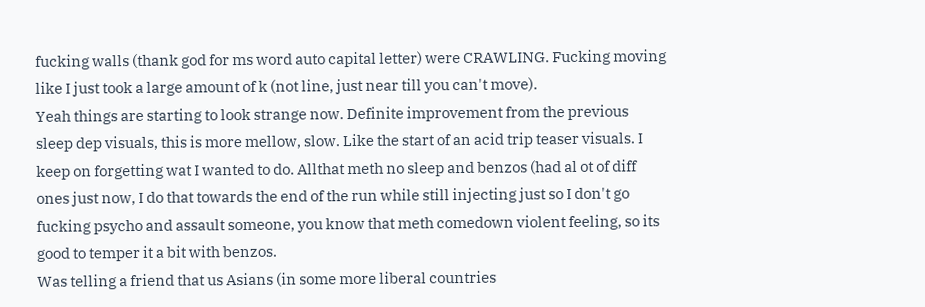fucking walls (thank god for ms word auto capital letter) were CRAWLING. Fucking moving like I just took a large amount of k (not line, just near till you can't move).
Yeah things are starting to look strange now. Definite improvement from the previous sleep dep visuals, this is more mellow, slow. Like the start of an acid trip teaser visuals. I keep on forgetting wat I wanted to do. Allthat meth no sleep and benzos (had al ot of diff ones just now, I do that towards the end of the run while still injecting just so I don't go fucking psycho and assault someone, you know that meth comedown violent feeling, so its good to temper it a bit with benzos.
Was telling a friend that us Asians (in some more liberal countries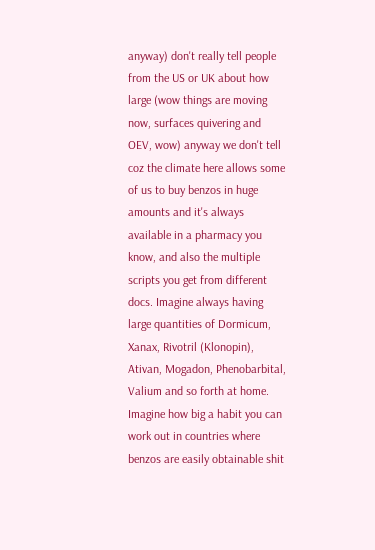anyway) don't really tell people from the US or UK about how large (wow things are moving now, surfaces quivering and OEV, wow) anyway we don't tell coz the climate here allows some of us to buy benzos in huge amounts and it's always available in a pharmacy you know, and also the multiple scripts you get from different docs. Imagine always having large quantities of Dormicum, Xanax, Rivotril (Klonopin), Ativan, Mogadon, Phenobarbital, Valium and so forth at home.
Imagine how big a habit you can work out in countries where benzos are easily obtainable shit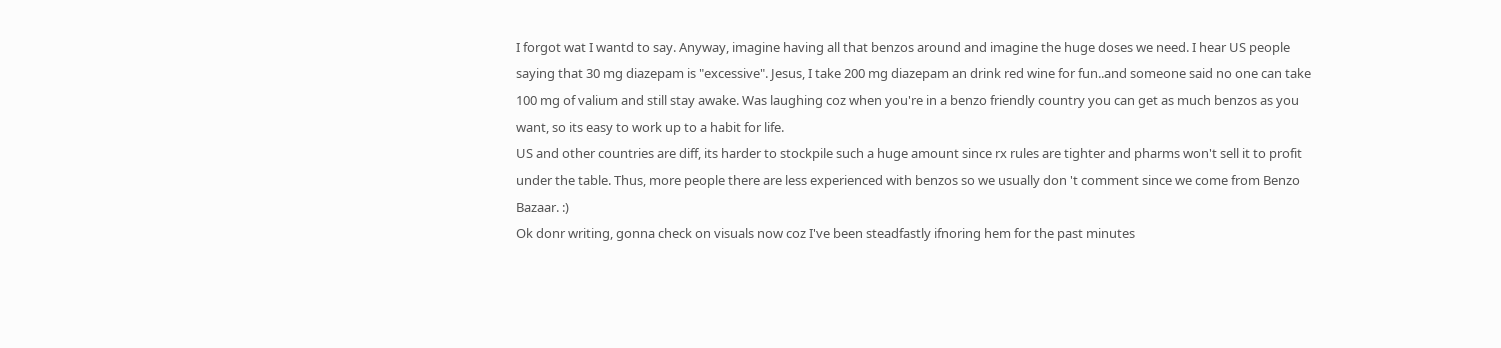I forgot wat I wantd to say. Anyway, imagine having all that benzos around and imagine the huge doses we need. I hear US people saying that 30 mg diazepam is "excessive". Jesus, I take 200 mg diazepam an drink red wine for fun..and someone said no one can take 100 mg of valium and still stay awake. Was laughing coz when you're in a benzo friendly country you can get as much benzos as you want, so its easy to work up to a habit for life.
US and other countries are diff, its harder to stockpile such a huge amount since rx rules are tighter and pharms won't sell it to profit under the table. Thus, more people there are less experienced with benzos so we usually don 't comment since we come from Benzo Bazaar. :)
Ok donr writing, gonna check on visuals now coz I've been steadfastly ifnoring hem for the past minutes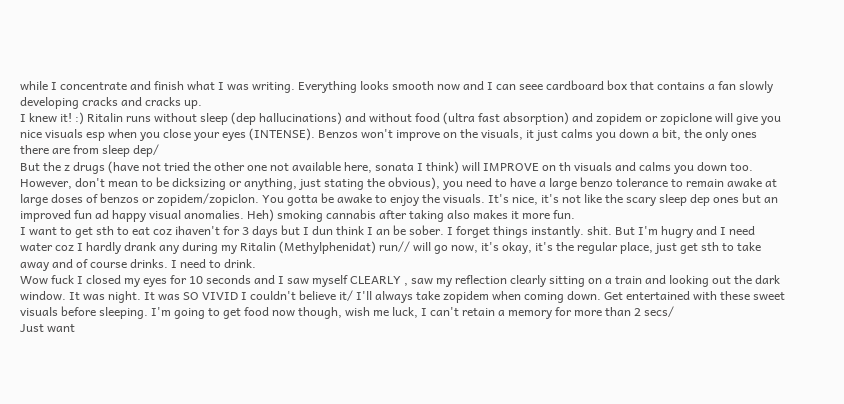while I concentrate and finish what I was writing. Everything looks smooth now and I can seee cardboard box that contains a fan slowly developing cracks and cracks up.
I knew it! :) Ritalin runs without sleep (dep hallucinations) and without food (ultra fast absorption) and zopidem or zopiclone will give you nice visuals esp when you close your eyes (INTENSE). Benzos won't improve on the visuals, it just calms you down a bit, the only ones there are from sleep dep/
But the z drugs (have not tried the other one not available here, sonata I think) will IMPROVE on th visuals and calms you down too. However, don't mean to be dicksizing or anything, just stating the obvious), you need to have a large benzo tolerance to remain awake at large doses of benzos or zopidem/zopiclon. You gotta be awake to enjoy the visuals. It's nice, it's not like the scary sleep dep ones but an improved fun ad happy visual anomalies. Heh) smoking cannabis after taking also makes it more fun.
I want to get sth to eat coz ihaven't for 3 days but I dun think I an be sober. I forget things instantly. shit. But I'm hugry and I need water coz I hardly drank any during my Ritalin (Methylphenidat) run// will go now, it's okay, it's the regular place, just get sth to take away and of course drinks. I need to drink.
Wow fuck I closed my eyes for 10 seconds and I saw myself CLEARLY , saw my reflection clearly sitting on a train and looking out the dark window. It was night. It was SO VIVID I couldn't believe it/ I'll always take zopidem when coming down. Get entertained with these sweet visuals before sleeping. I'm going to get food now though, wish me luck, I can't retain a memory for more than 2 secs/
Just want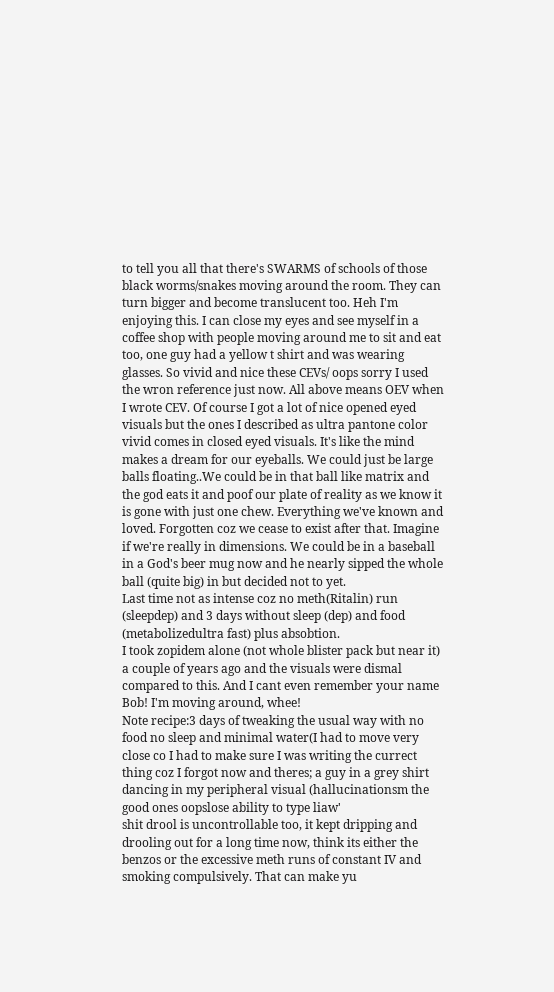to tell you all that there's SWARMS of schools of those black worms/snakes moving around the room. They can turn bigger and become translucent too. Heh I'm enjoying this. I can close my eyes and see myself in a coffee shop with people moving around me to sit and eat too, one guy had a yellow t shirt and was wearing glasses. So vivid and nice these CEVs/ oops sorry I used the wron reference just now. All above means OEV when I wrote CEV. Of course I got a lot of nice opened eyed visuals but the ones I described as ultra pantone color vivid comes in closed eyed visuals. It's like the mind makes a dream for our eyeballs. We could just be large balls floating..We could be in that ball like matrix and the god eats it and poof our plate of reality as we know it is gone with just one chew. Everything we've known and loved. Forgotten coz we cease to exist after that. Imagine if we're really in dimensions. We could be in a baseball in a God's beer mug now and he nearly sipped the whole ball (quite big) in but decided not to yet.
Last time not as intense coz no meth(Ritalin) run (sleepdep) and 3 days without sleep (dep) and food (metabolizedultra fast) plus absobtion.
I took zopidem alone (not whole blister pack but near it) a couple of years ago and the visuals were dismal compared to this. And I cant even remember your name Bob! I'm moving around, whee!
Note recipe:3 days of tweaking the usual way with no food no sleep and minimal water(I had to move very close co I had to make sure I was writing the currect thing coz I forgot now and theres; a guy in a grey shirt dancing in my peripheral visual (hallucinationsm the good ones oopslose ability to type liaw'
shit drool is uncontrollable too, it kept dripping and drooling out for a long time now, think its either the benzos or the excessive meth runs of constant IV and smoking compulsively. That can make yu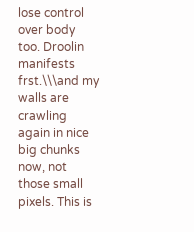lose control over body too. Droolin manifests frst.\\\and my walls are crawling again in nice big chunks now, not those small pixels. This is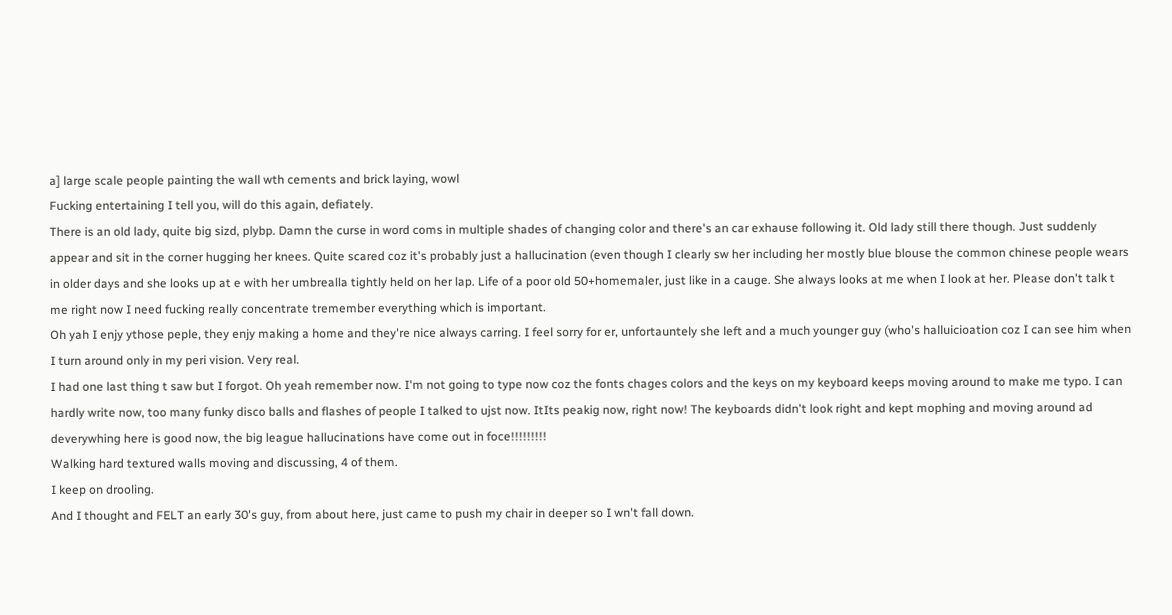a] large scale people painting the wall wth cements and brick laying, wowl
Fucking entertaining I tell you, will do this again, defiately.
There is an old lady, quite big sizd, plybp. Damn the curse in word coms in multiple shades of changing color and there's an car exhause following it. Old lady still there though. Just suddenly appear and sit in the corner hugging her knees. Quite scared coz it's probably just a hallucination (even though I clearly sw her including her mostly blue blouse the common chinese people wears in older days and she looks up at e with her umbrealla tightly held on her lap. Life of a poor old 50+homemaler, just like in a cauge. She always looks at me when I look at her. Please don't talk t me right now I need fucking really concentrate tremember everything which is important.
Oh yah I enjy ythose peple, they enjy making a home and they're nice always carring. I feel sorry for er, unfortauntely she left and a much younger guy (who's halluicioation coz I can see him when I turn around only in my peri vision. Very real.
I had one last thing t saw but I forgot. Oh yeah remember now. I'm not going to type now coz the fonts chages colors and the keys on my keyboard keeps moving around to make me typo. I can hardly write now, too many funky disco balls and flashes of people I talked to ujst now. ItIts peakig now, right now! The keyboards didn't look right and kept mophing and moving around ad deverywhing here is good now, the big league hallucinations have come out in foce!!!!!!!!!
Walking hard textured walls moving and discussing, 4 of them.
I keep on drooling.
And I thought and FELT an early 30's guy, from about here, just came to push my chair in deeper so I wn't fall down.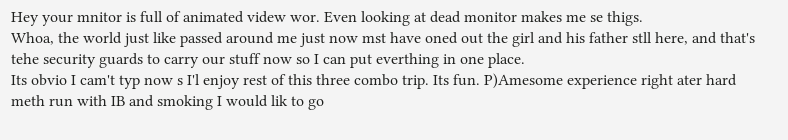Hey your mnitor is full of animated videw wor. Even looking at dead monitor makes me se thigs.
Whoa, the world just like passed around me just now mst have oned out the girl and his father stll here, and that's tehe security guards to carry our stuff now so I can put everthing in one place.
Its obvio I cam't typ now s I'l enjoy rest of this three combo trip. Its fun. P)Amesome experience right ater hard meth run with IB and smoking I would lik to go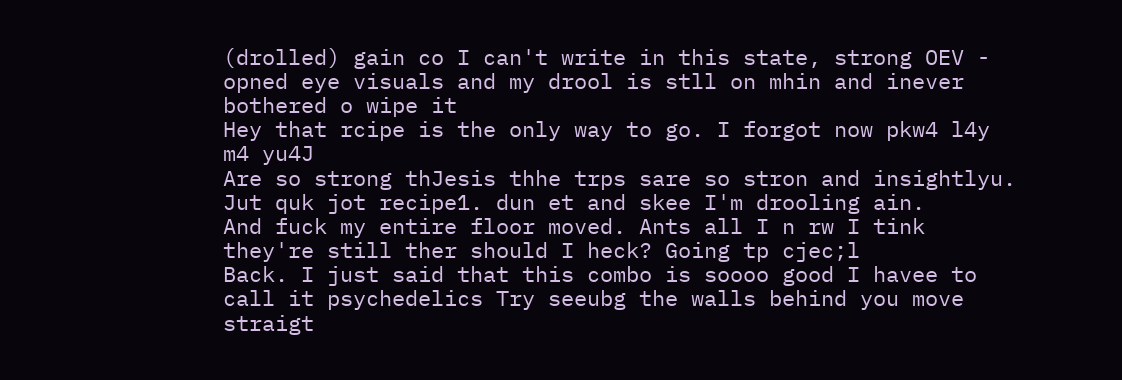(drolled) gain co I can't write in this state, strong OEV - opned eye visuals and my drool is stll on mhin and inever bothered o wipe it
Hey that rcipe is the only way to go. I forgot now pkw4 l4y m4 yu4J
Are so strong thJesis thhe trps sare so stron and insightlyu.
Jut quk jot recipe1. dun et and skee I'm drooling ain.
And fuck my entire floor moved. Ants all I n rw I tink they're still ther should I heck? Going tp cjec;l
Back. I just said that this combo is soooo good I havee to call it psychedelics Try seeubg the walls behind you move straigt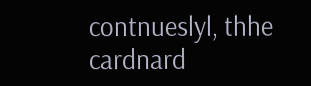contnueslyl, thhe cardnard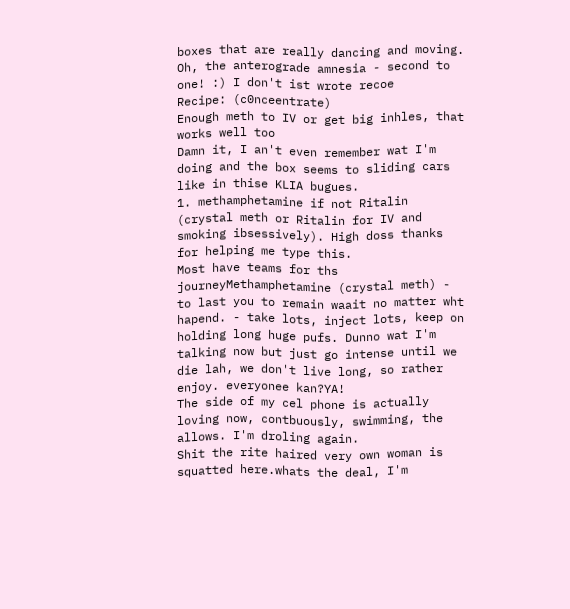boxes that are really dancing and moving. Oh, the anterograde amnesia - second to one! :) I don't ist wrote recoe
Recipe: (c0nceentrate)
Enough meth to IV or get big inhles, that works well too
Damn it, I an't even remember wat I'm doing and the box seems to sliding cars like in thise KLIA bugues.
1. methamphetamine if not Ritalin (crystal meth or Ritalin for IV and smoking ibsessively). High doss thanks for helping me type this.
Most have teams for ths journeyMethamphetamine (crystal meth) - to last you to remain waait no matter wht hapend. - take lots, inject lots, keep on holding long huge pufs. Dunno wat I'm talking now but just go intense until we die lah, we don't live long, so rather enjoy. everyonee kan?YA!
The side of my cel phone is actually loving now, contbuously, swimming, the allows. I'm droling again.
Shit the rite haired very own woman is squatted here.whats the deal, I'm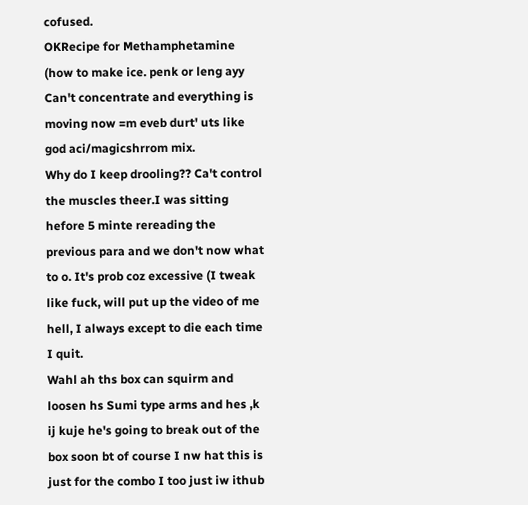cofused.
OKRecipe for Methamphetamine (how to make ice. penk or leng ayy
Can't concentrate and everything is moving now =m eveb durt' uts like god aci/magicshrrom mix.
Why do I keep drooling?? Ca't control the muscles theer.I was sitting hefore 5 minte rereading the previous para and we don't now what to o. It's prob coz excessive (I tweak like fuck, will put up the video of me hell, I always except to die each time I quit.
Wahl ah ths box can squirm and loosen hs Sumi type arms and hes ,k ij kuje he's going to break out of the box soon bt of course I nw hat this is just for the combo I too just iw ithub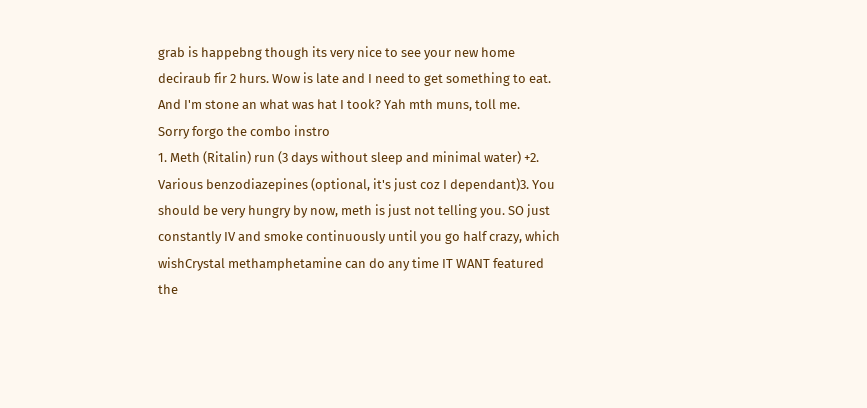grab is happebng though its very nice to see your new home deciraub fir 2 hurs. Wow is late and I need to get something to eat. And I'm stone an what was hat I took? Yah mth muns, toll me.
Sorry forgo the combo instro
1. Meth (Ritalin) run (3 days without sleep and minimal water) +2. Various benzodiazepines (optional, it's just coz I dependant)3. You should be very hungry by now, meth is just not telling you. SO just constantly IV and smoke continuously until you go half crazy, which wishCrystal methamphetamine can do any time IT WANT featured the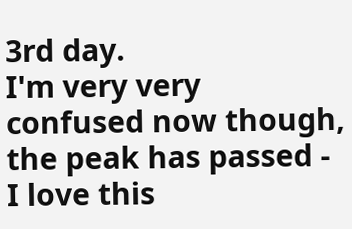3rd day.
I'm very very confused now though, the peak has passed - I love this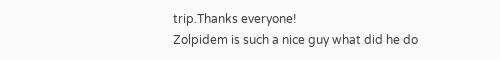trip.Thanks everyone!
Zolpidem is such a nice guy what did he do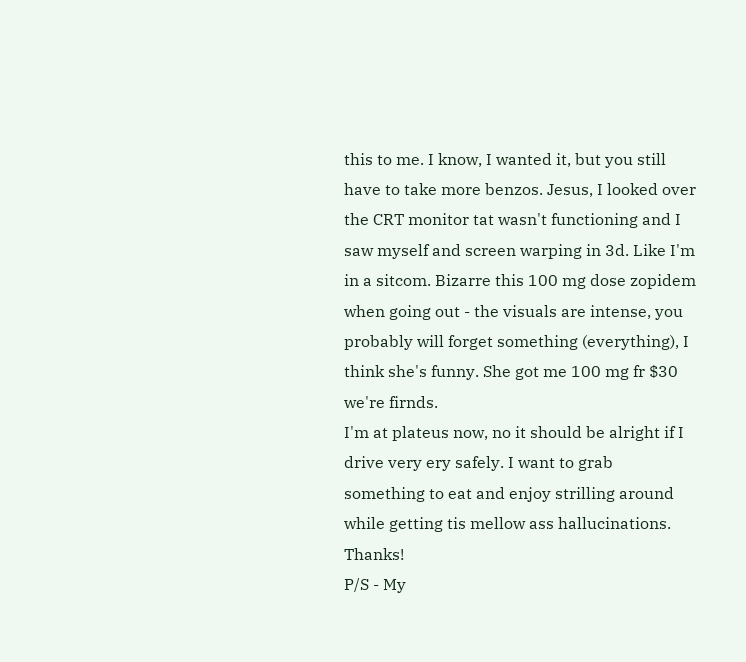this to me. I know, I wanted it, but you still have to take more benzos. Jesus, I looked over the CRT monitor tat wasn't functioning and I saw myself and screen warping in 3d. Like I'm in a sitcom. Bizarre this 100 mg dose zopidem when going out - the visuals are intense, you probably will forget something (everything), I think she's funny. She got me 100 mg fr $30 we're firnds.
I'm at plateus now, no it should be alright if I drive very ery safely. I want to grab something to eat and enjoy strilling around while getting tis mellow ass hallucinations. Thanks!
P/S - My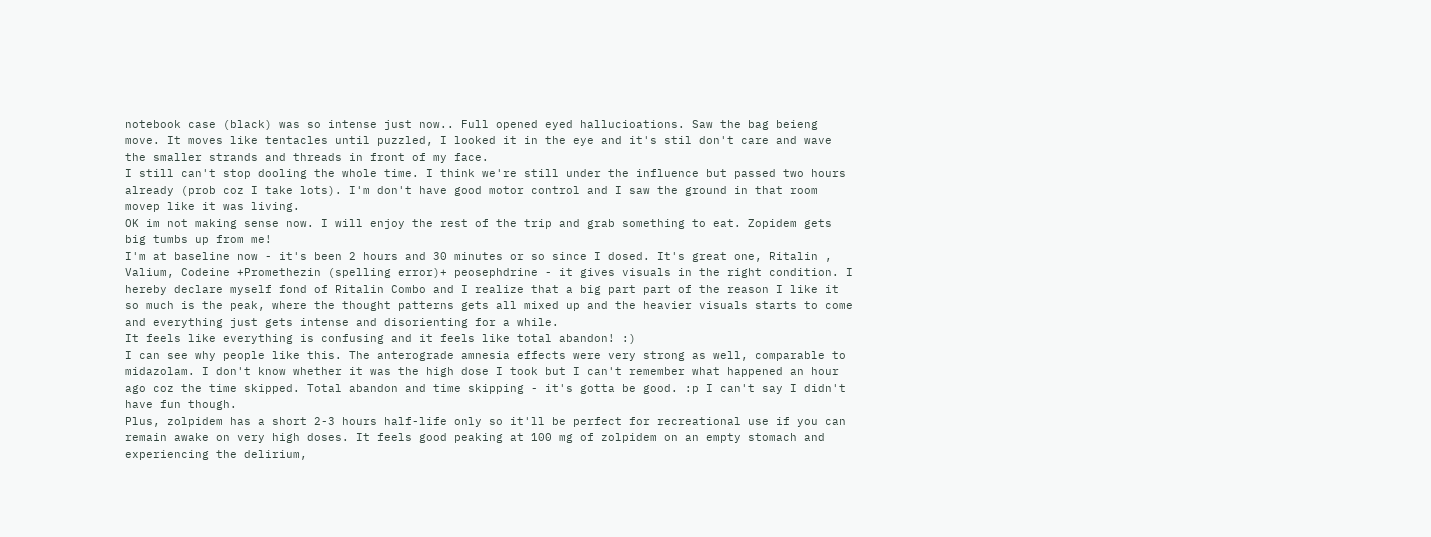notebook case (black) was so intense just now.. Full opened eyed hallucioations. Saw the bag beieng move. It moves like tentacles until puzzled, I looked it in the eye and it's stil don't care and wave the smaller strands and threads in front of my face.
I still can't stop dooling the whole time. I think we're still under the influence but passed two hours already (prob coz I take lots). I'm don't have good motor control and I saw the ground in that room movep like it was living.
OK im not making sense now. I will enjoy the rest of the trip and grab something to eat. Zopidem gets big tumbs up from me!
I'm at baseline now - it's been 2 hours and 30 minutes or so since I dosed. It's great one, Ritalin , Valium, Codeine +Promethezin (spelling error)+ peosephdrine - it gives visuals in the right condition. I hereby declare myself fond of Ritalin Combo and I realize that a big part part of the reason I like it so much is the peak, where the thought patterns gets all mixed up and the heavier visuals starts to come and everything just gets intense and disorienting for a while.
It feels like everything is confusing and it feels like total abandon! :)
I can see why people like this. The anterograde amnesia effects were very strong as well, comparable to midazolam. I don't know whether it was the high dose I took but I can't remember what happened an hour ago coz the time skipped. Total abandon and time skipping - it's gotta be good. :p I can't say I didn't have fun though.
Plus, zolpidem has a short 2-3 hours half-life only so it'll be perfect for recreational use if you can remain awake on very high doses. It feels good peaking at 100 mg of zolpidem on an empty stomach and experiencing the delirium,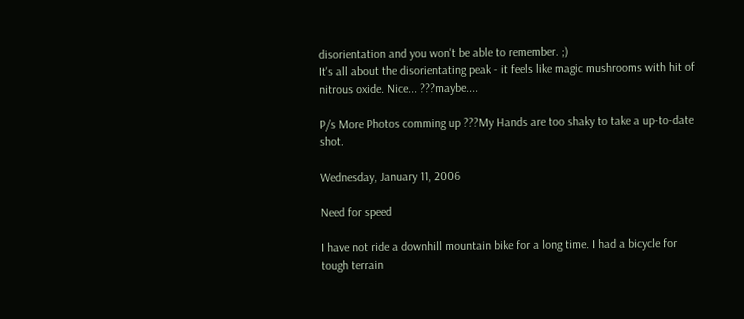disorientation and you won't be able to remember. ;)
It's all about the disorientating peak - it feels like magic mushrooms with hit of nitrous oxide. Nice... ???maybe....

P/s More Photos comming up ???My Hands are too shaky to take a up-to-date shot.

Wednesday, January 11, 2006

Need for speed

I have not ride a downhill mountain bike for a long time. I had a bicycle for tough terrain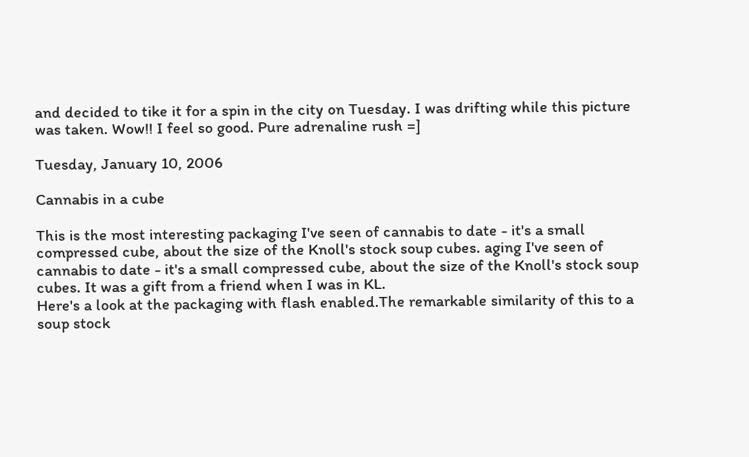and decided to tike it for a spin in the city on Tuesday. I was drifting while this picture was taken. Wow!! I feel so good. Pure adrenaline rush =]

Tuesday, January 10, 2006

Cannabis in a cube

This is the most interesting packaging I've seen of cannabis to date - it's a small compressed cube, about the size of the Knoll's stock soup cubes. aging I've seen of cannabis to date - it's a small compressed cube, about the size of the Knoll's stock soup cubes. It was a gift from a friend when I was in KL.
Here's a look at the packaging with flash enabled.The remarkable similarity of this to a soup stock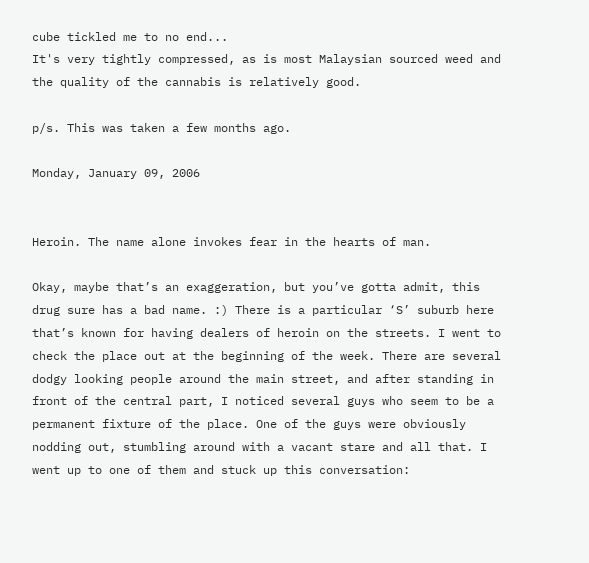cube tickled me to no end...
It's very tightly compressed, as is most Malaysian sourced weed and the quality of the cannabis is relatively good.

p/s. This was taken a few months ago.

Monday, January 09, 2006


Heroin. The name alone invokes fear in the hearts of man.

Okay, maybe that’s an exaggeration, but you’ve gotta admit, this drug sure has a bad name. :) There is a particular ‘S’ suburb here that’s known for having dealers of heroin on the streets. I went to check the place out at the beginning of the week. There are several dodgy looking people around the main street, and after standing in front of the central part, I noticed several guys who seem to be a permanent fixture of the place. One of the guys were obviously nodding out, stumbling around with a vacant stare and all that. I went up to one of them and stuck up this conversation: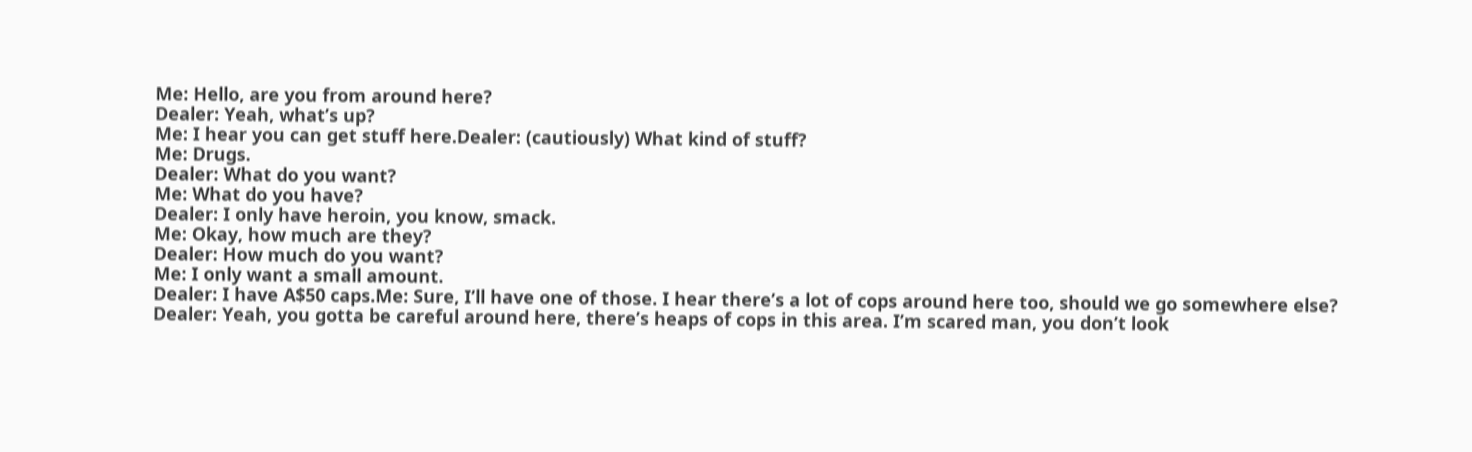Me: Hello, are you from around here?
Dealer: Yeah, what’s up?
Me: I hear you can get stuff here.Dealer: (cautiously) What kind of stuff?
Me: Drugs.
Dealer: What do you want?
Me: What do you have?
Dealer: I only have heroin, you know, smack.
Me: Okay, how much are they?
Dealer: How much do you want?
Me: I only want a small amount.
Dealer: I have A$50 caps.Me: Sure, I’ll have one of those. I hear there’s a lot of cops around here too, should we go somewhere else?
Dealer: Yeah, you gotta be careful around here, there’s heaps of cops in this area. I’m scared man, you don’t look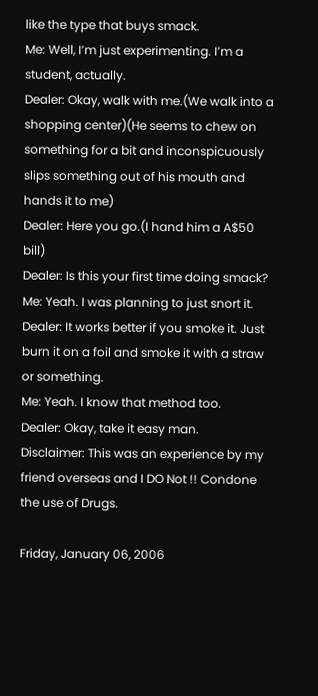like the type that buys smack.
Me: Well, I’m just experimenting. I’m a student, actually.
Dealer: Okay, walk with me.(We walk into a shopping center)(He seems to chew on something for a bit and inconspicuously slips something out of his mouth and hands it to me)
Dealer: Here you go.(I hand him a A$50 bill)
Dealer: Is this your first time doing smack?
Me: Yeah. I was planning to just snort it.
Dealer: It works better if you smoke it. Just burn it on a foil and smoke it with a straw or something.
Me: Yeah. I know that method too.
Dealer: Okay, take it easy man.
Disclaimer: This was an experience by my friend overseas and I DO Not !! Condone the use of Drugs.

Friday, January 06, 2006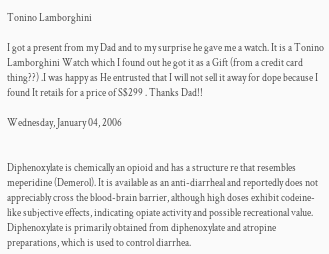Tonino Lamborghini

I got a present from my Dad and to my surprise he gave me a watch. It is a Tonino Lamborghini Watch which I found out he got it as a Gift (from a credit card thing??) .I was happy as He entrusted that I will not sell it away for dope because I found It retails for a price of S$299 . Thanks Dad!!

Wednesday, January 04, 2006


Diphenoxylate is chemically an opioid and has a structure re that resembles meperidine (Demerol). It is available as an anti-diarrheal and reportedly does not appreciably cross the blood-brain barrier, although high doses exhibit codeine-like subjective effects, indicating opiate activity and possible recreational value. Diphenoxylate is primarily obtained from diphenoxylate and atropine preparations, which is used to control diarrhea.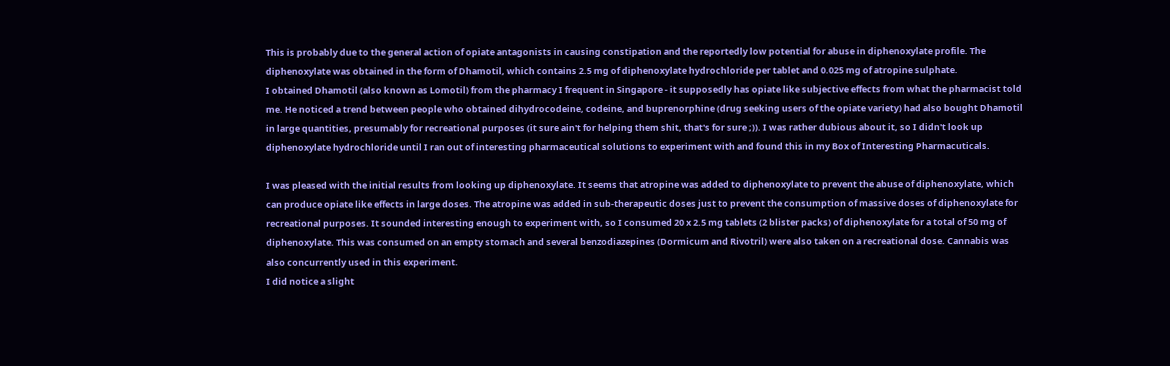This is probably due to the general action of opiate antagonists in causing constipation and the reportedly low potential for abuse in diphenoxylate profile. The diphenoxylate was obtained in the form of Dhamotil, which contains 2.5 mg of diphenoxylate hydrochloride per tablet and 0.025 mg of atropine sulphate.
I obtained Dhamotil (also known as Lomotil) from the pharmacy I frequent in Singapore - it supposedly has opiate like subjective effects from what the pharmacist told me. He noticed a trend between people who obtained dihydrocodeine, codeine, and buprenorphine (drug seeking users of the opiate variety) had also bought Dhamotil in large quantities, presumably for recreational purposes (it sure ain't for helping them shit, that's for sure ;)). I was rather dubious about it, so I didn't look up diphenoxylate hydrochloride until I ran out of interesting pharmaceutical solutions to experiment with and found this in my Box of Interesting Pharmacuticals.

I was pleased with the initial results from looking up diphenoxylate. It seems that atropine was added to diphenoxylate to prevent the abuse of diphenoxylate, which can produce opiate like effects in large doses. The atropine was added in sub-therapeutic doses just to prevent the consumption of massive doses of diphenoxylate for recreational purposes. It sounded interesting enough to experiment with, so I consumed 20 x 2.5 mg tablets (2 blister packs) of diphenoxylate for a total of 50 mg of diphenoxylate. This was consumed on an empty stomach and several benzodiazepines (Dormicum and Rivotril) were also taken on a recreational dose. Cannabis was also concurrently used in this experiment.
I did notice a slight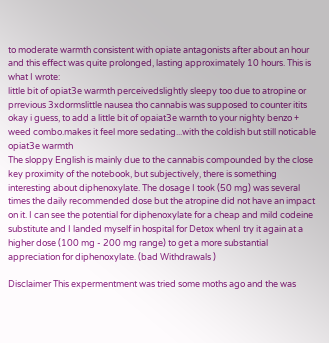to moderate warmth consistent with opiate antagonists after about an hour and this effect was quite prolonged, lasting approximately 10 hours. This is what I wrote:
little bit of opiat3e warmth perceivedslightly sleepy too due to atropine or prrevious 3xdormslittle nausea tho cannabis was supposed to counter itits okay i guess, to add a little bit of opaiat3e warnth to your nighty benzo + weed combo.makes it feel more sedating...with the coldish but still noticable opiat3e warmth
The sloppy English is mainly due to the cannabis compounded by the close key proximity of the notebook, but subjectively, there is something interesting about diphenoxylate. The dosage I took (50 mg) was several times the daily recommended dose but the atropine did not have an impact on it. I can see the potential for diphenoxylate for a cheap and mild codeine substitute and I landed myself in hospital for Detox whenI try it again at a higher dose (100 mg - 200 mg range) to get a more substantial appreciation for diphenoxylate. (bad Withdrawals )

Disclaimer This expermentment was tried some moths ago and the was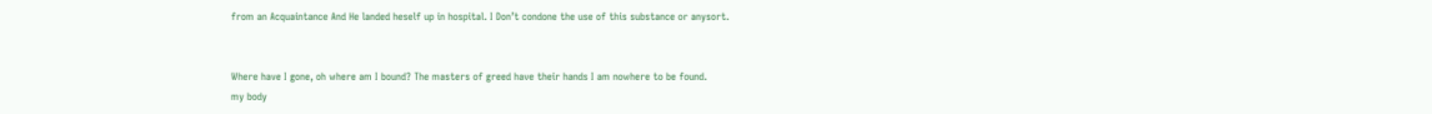from an Acquaintance And He landed heself up in hospital. I Don’t condone the use of this substance or anysort.


Where have I gone, oh where am I bound? The masters of greed have their hands I am nowhere to be found.
my body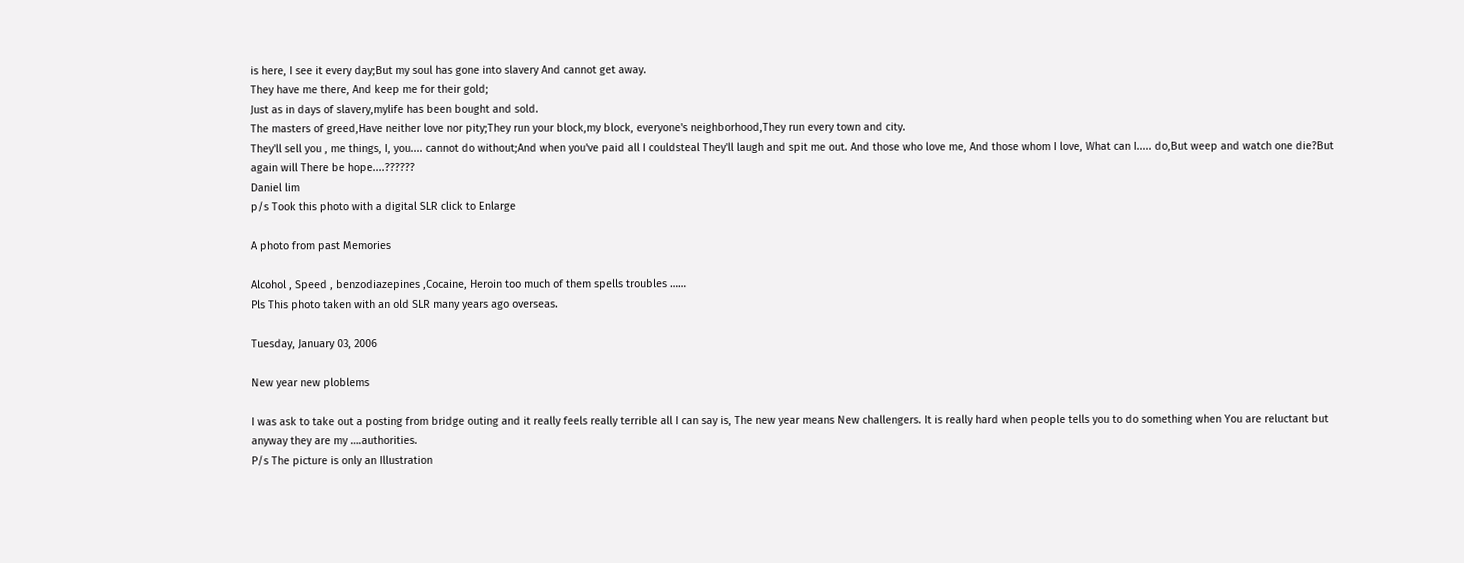is here, I see it every day;But my soul has gone into slavery And cannot get away.
They have me there, And keep me for their gold;
Just as in days of slavery,mylife has been bought and sold.
The masters of greed,Have neither love nor pity;They run your block,my block, everyone's neighborhood,They run every town and city.
They'll sell you , me things, I, you.... cannot do without;And when you've paid all I couldsteal They'll laugh and spit me out. And those who love me, And those whom I love, What can I..... do,But weep and watch one die?But again will There be hope....??????
Daniel lim
p/s Took this photo with a digital SLR click to Enlarge

A photo from past Memories

Alcohol , Speed , benzodiazepines ,Cocaine, Heroin too much of them spells troubles ……
Pls This photo taken with an old SLR many years ago overseas.

Tuesday, January 03, 2006

New year new ploblems

I was ask to take out a posting from bridge outing and it really feels really terrible all I can say is, The new year means New challengers. It is really hard when people tells you to do something when You are reluctant but anyway they are my ….authorities.
P/s The picture is only an Illustration